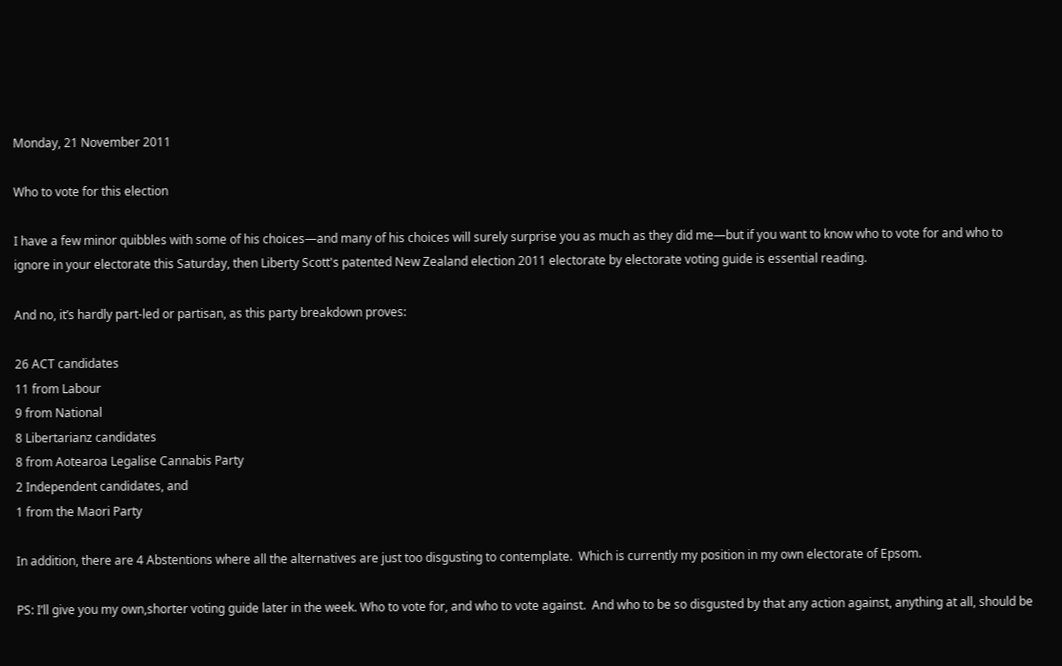Monday, 21 November 2011

Who to vote for this election

I have a few minor quibbles with some of his choices—and many of his choices will surely surprise you as much as they did me—but if you want to know who to vote for and who to ignore in your electorate this Saturday, then Liberty Scott's patented New Zealand election 2011 electorate by electorate voting guide is essential reading.

And no, it’s hardly part-led or partisan, as this party breakdown proves:

26 ACT candidates
11 from Labour
9 from National
8 Libertarianz candidates
8 from Aotearoa Legalise Cannabis Party
2 Independent candidates, and
1 from the Maori Party

In addition, there are 4 Abstentions where all the alternatives are just too disgusting to contemplate.  Which is currently my position in my own electorate of Epsom.

PS: I’ll give you my own,shorter voting guide later in the week. Who to vote for, and who to vote against.  And who to be so disgusted by that any action against, anything at all, should be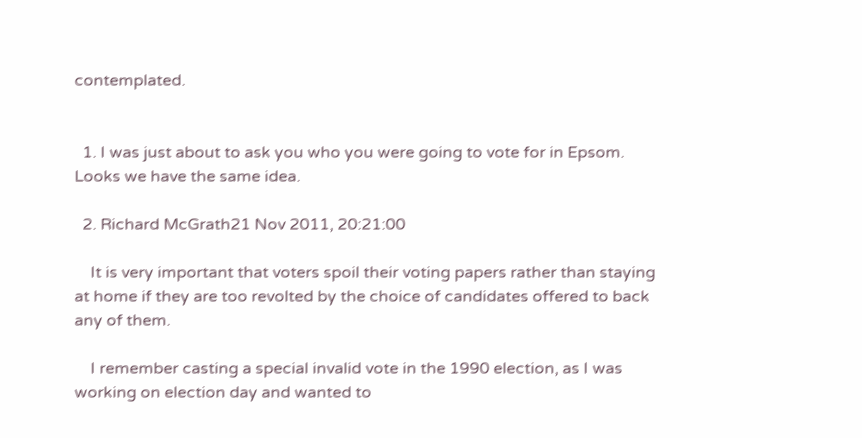contemplated.


  1. I was just about to ask you who you were going to vote for in Epsom. Looks we have the same idea.

  2. Richard McGrath21 Nov 2011, 20:21:00

    It is very important that voters spoil their voting papers rather than staying at home if they are too revolted by the choice of candidates offered to back any of them.

    I remember casting a special invalid vote in the 1990 election, as I was working on election day and wanted to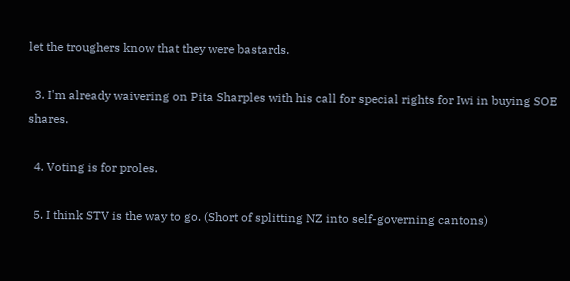let the troughers know that they were bastards.

  3. I'm already waivering on Pita Sharples with his call for special rights for Iwi in buying SOE shares.

  4. Voting is for proles.

  5. I think STV is the way to go. (Short of splitting NZ into self-governing cantons)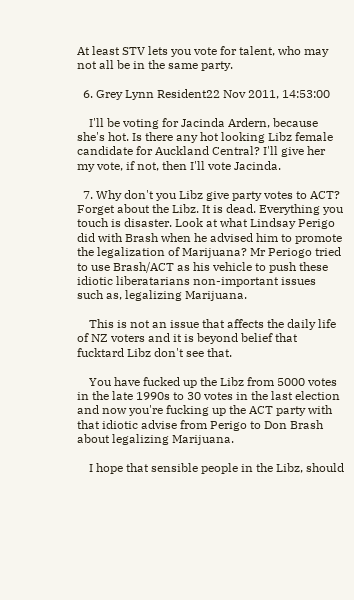At least STV lets you vote for talent, who may not all be in the same party.

  6. Grey Lynn Resident22 Nov 2011, 14:53:00

    I'll be voting for Jacinda Ardern, because she's hot. Is there any hot looking Libz female candidate for Auckland Central? I'll give her my vote, if not, then I'll vote Jacinda.

  7. Why don't you Libz give party votes to ACT? Forget about the Libz. It is dead. Everything you touch is disaster. Look at what Lindsay Perigo did with Brash when he advised him to promote the legalization of Marijuana? Mr Periogo tried to use Brash/ACT as his vehicle to push these idiotic liberatarians non-important issues such as, legalizing Marijuana.

    This is not an issue that affects the daily life of NZ voters and it is beyond belief that fucktard Libz don't see that.

    You have fucked up the Libz from 5000 votes in the late 1990s to 30 votes in the last election and now you're fucking up the ACT party with that idiotic advise from Perigo to Don Brash about legalizing Marijuana.

    I hope that sensible people in the Libz, should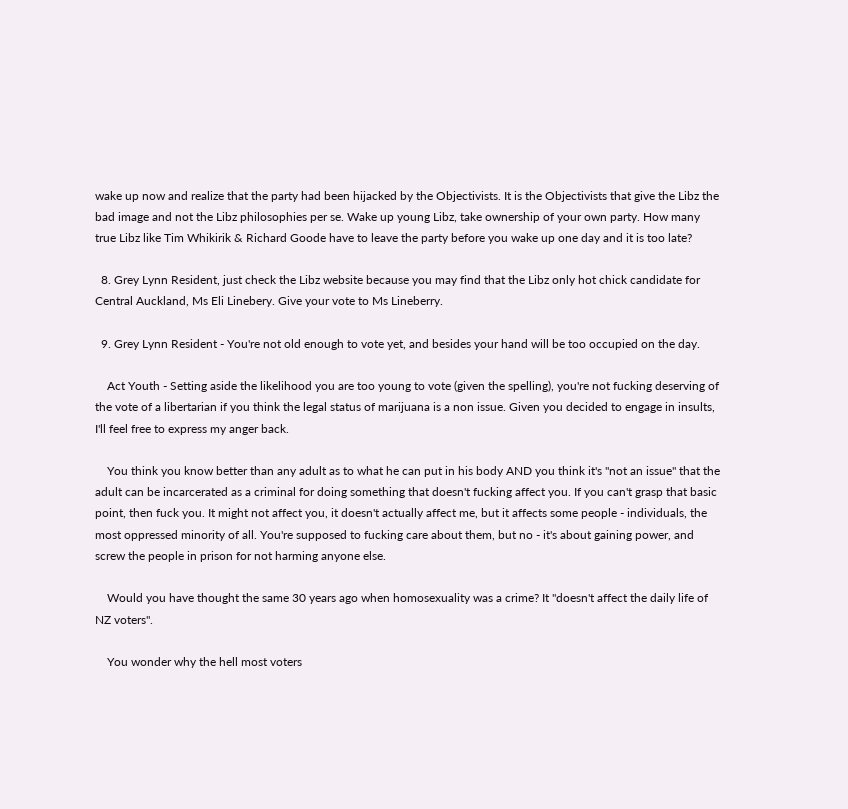wake up now and realize that the party had been hijacked by the Objectivists. It is the Objectivists that give the Libz the bad image and not the Libz philosophies per se. Wake up young Libz, take ownership of your own party. How many true Libz like Tim Whikirik & Richard Goode have to leave the party before you wake up one day and it is too late?

  8. Grey Lynn Resident, just check the Libz website because you may find that the Libz only hot chick candidate for Central Auckland, Ms Eli Linebery. Give your vote to Ms Lineberry.

  9. Grey Lynn Resident - You're not old enough to vote yet, and besides your hand will be too occupied on the day.

    Act Youth - Setting aside the likelihood you are too young to vote (given the spelling), you're not fucking deserving of the vote of a libertarian if you think the legal status of marijuana is a non issue. Given you decided to engage in insults, I'll feel free to express my anger back.

    You think you know better than any adult as to what he can put in his body AND you think it's "not an issue" that the adult can be incarcerated as a criminal for doing something that doesn't fucking affect you. If you can't grasp that basic point, then fuck you. It might not affect you, it doesn't actually affect me, but it affects some people - individuals, the most oppressed minority of all. You're supposed to fucking care about them, but no - it's about gaining power, and screw the people in prison for not harming anyone else.

    Would you have thought the same 30 years ago when homosexuality was a crime? It "doesn't affect the daily life of NZ voters".

    You wonder why the hell most voters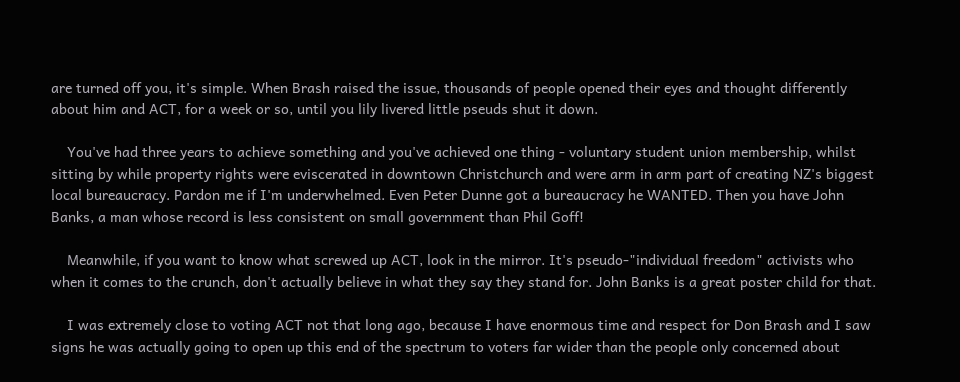are turned off you, it's simple. When Brash raised the issue, thousands of people opened their eyes and thought differently about him and ACT, for a week or so, until you lily livered little pseuds shut it down.

    You've had three years to achieve something and you've achieved one thing - voluntary student union membership, whilst sitting by while property rights were eviscerated in downtown Christchurch and were arm in arm part of creating NZ's biggest local bureaucracy. Pardon me if I'm underwhelmed. Even Peter Dunne got a bureaucracy he WANTED. Then you have John Banks, a man whose record is less consistent on small government than Phil Goff!

    Meanwhile, if you want to know what screwed up ACT, look in the mirror. It's pseudo-"individual freedom" activists who when it comes to the crunch, don't actually believe in what they say they stand for. John Banks is a great poster child for that.

    I was extremely close to voting ACT not that long ago, because I have enormous time and respect for Don Brash and I saw signs he was actually going to open up this end of the spectrum to voters far wider than the people only concerned about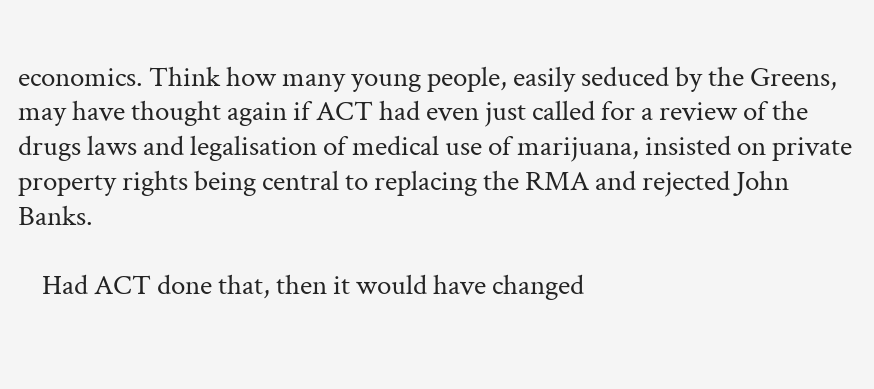economics. Think how many young people, easily seduced by the Greens, may have thought again if ACT had even just called for a review of the drugs laws and legalisation of medical use of marijuana, insisted on private property rights being central to replacing the RMA and rejected John Banks.

    Had ACT done that, then it would have changed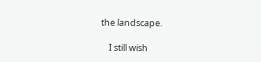the landscape.

    I still wish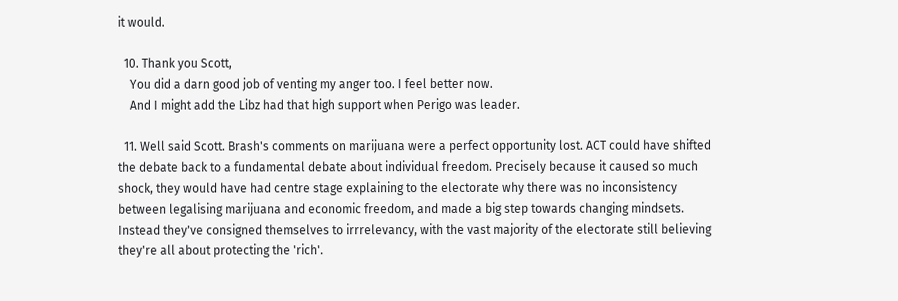it would.

  10. Thank you Scott,
    You did a darn good job of venting my anger too. I feel better now.
    And I might add the Libz had that high support when Perigo was leader.

  11. Well said Scott. Brash's comments on marijuana were a perfect opportunity lost. ACT could have shifted the debate back to a fundamental debate about individual freedom. Precisely because it caused so much shock, they would have had centre stage explaining to the electorate why there was no inconsistency between legalising marijuana and economic freedom, and made a big step towards changing mindsets. Instead they've consigned themselves to irrrelevancy, with the vast majority of the electorate still believing they're all about protecting the 'rich'.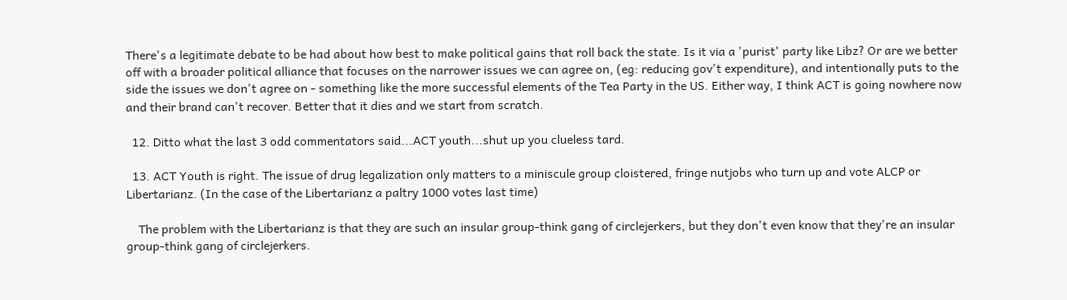There's a legitimate debate to be had about how best to make political gains that roll back the state. Is it via a 'purist' party like Libz? Or are we better off with a broader political alliance that focuses on the narrower issues we can agree on, (eg: reducing gov't expenditure), and intentionally puts to the side the issues we don't agree on - something like the more successful elements of the Tea Party in the US. Either way, I think ACT is going nowhere now and their brand can't recover. Better that it dies and we start from scratch.

  12. Ditto what the last 3 odd commentators said...ACT youth...shut up you clueless tard.

  13. ACT Youth is right. The issue of drug legalization only matters to a miniscule group cloistered, fringe nutjobs who turn up and vote ALCP or Libertarianz. (In the case of the Libertarianz a paltry 1000 votes last time)

    The problem with the Libertarianz is that they are such an insular group-think gang of circlejerkers, but they don't even know that they're an insular group-think gang of circlejerkers.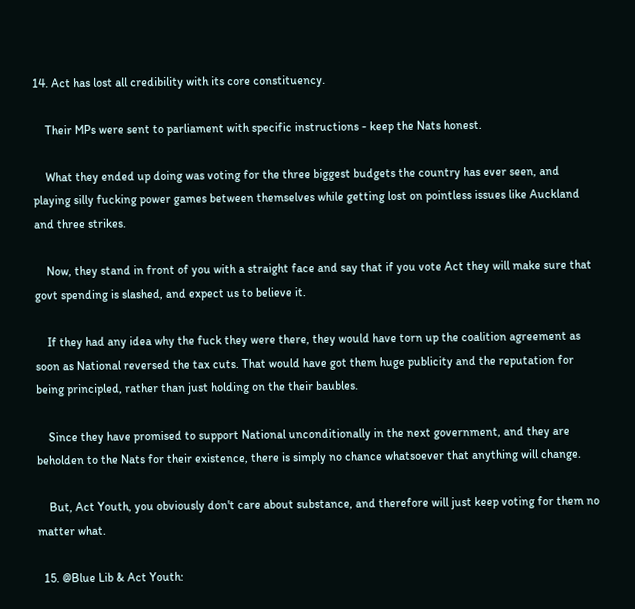14. Act has lost all credibility with its core constituency.

    Their MPs were sent to parliament with specific instructions - keep the Nats honest.

    What they ended up doing was voting for the three biggest budgets the country has ever seen, and playing silly fucking power games between themselves while getting lost on pointless issues like Auckland and three strikes.

    Now, they stand in front of you with a straight face and say that if you vote Act they will make sure that govt spending is slashed, and expect us to believe it.

    If they had any idea why the fuck they were there, they would have torn up the coalition agreement as soon as National reversed the tax cuts. That would have got them huge publicity and the reputation for being principled, rather than just holding on the their baubles.

    Since they have promised to support National unconditionally in the next government, and they are beholden to the Nats for their existence, there is simply no chance whatsoever that anything will change.

    But, Act Youth, you obviously don't care about substance, and therefore will just keep voting for them no matter what.

  15. @Blue Lib & Act Youth: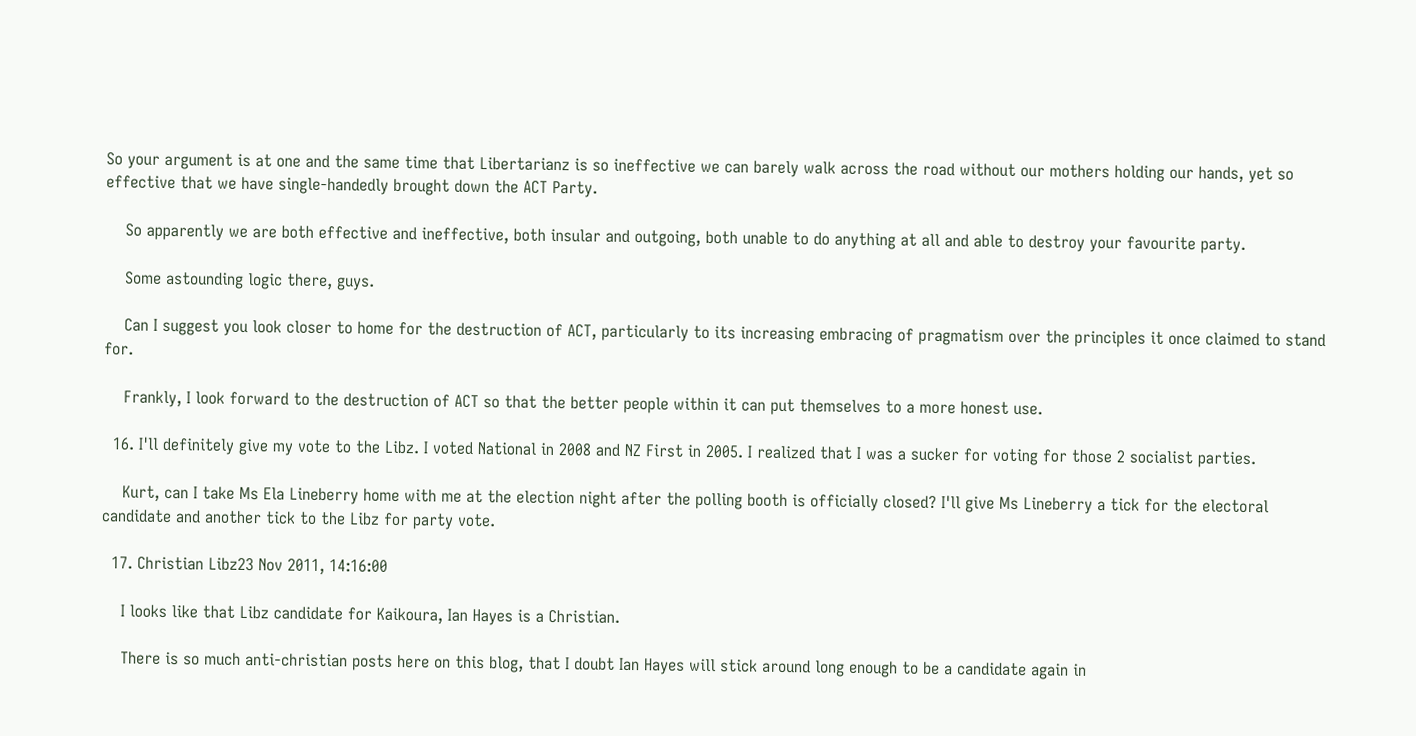So your argument is at one and the same time that Libertarianz is so ineffective we can barely walk across the road without our mothers holding our hands, yet so effective that we have single-handedly brought down the ACT Party.

    So apparently we are both effective and ineffective, both insular and outgoing, both unable to do anything at all and able to destroy your favourite party.

    Some astounding logic there, guys.

    Can I suggest you look closer to home for the destruction of ACT, particularly to its increasing embracing of pragmatism over the principles it once claimed to stand for.

    Frankly, I look forward to the destruction of ACT so that the better people within it can put themselves to a more honest use.

  16. I'll definitely give my vote to the Libz. I voted National in 2008 and NZ First in 2005. I realized that I was a sucker for voting for those 2 socialist parties.

    Kurt, can I take Ms Ela Lineberry home with me at the election night after the polling booth is officially closed? I'll give Ms Lineberry a tick for the electoral candidate and another tick to the Libz for party vote.

  17. Christian Libz23 Nov 2011, 14:16:00

    I looks like that Libz candidate for Kaikoura, Ian Hayes is a Christian.

    There is so much anti-christian posts here on this blog, that I doubt Ian Hayes will stick around long enough to be a candidate again in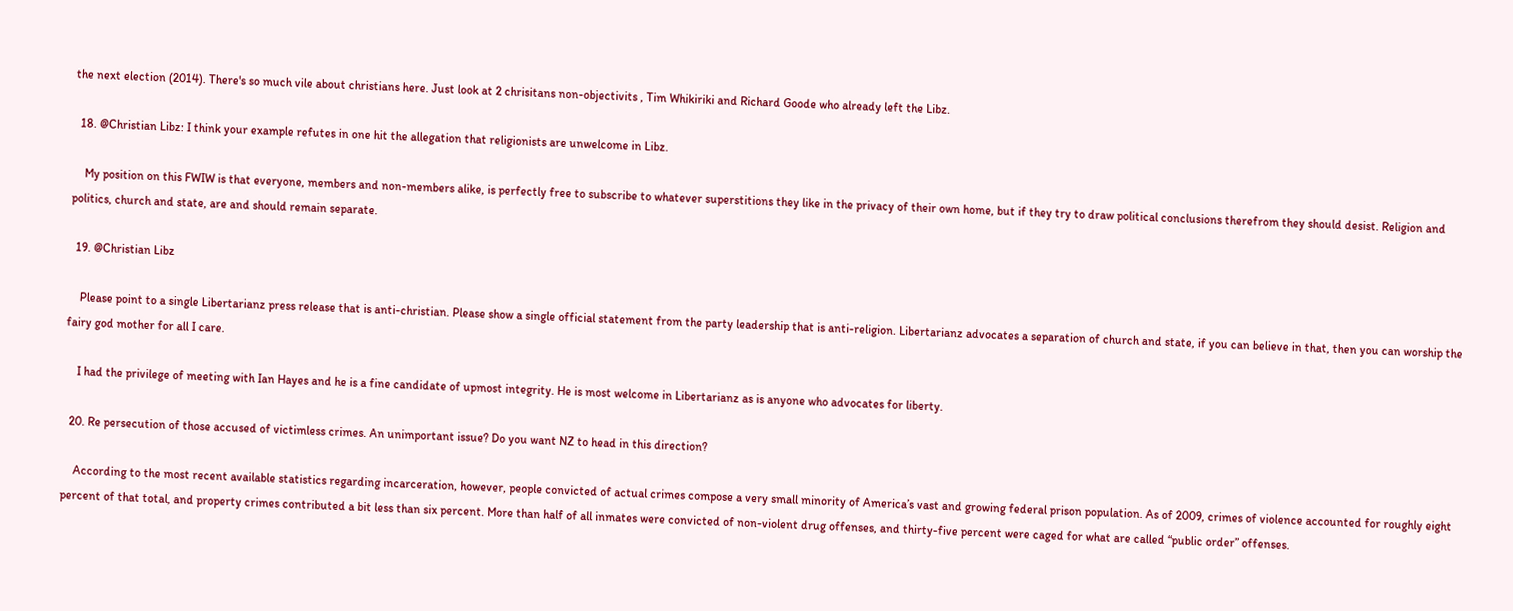the next election (2014). There's so much vile about christians here. Just look at 2 chrisitans non-objectivits , Tim Whikiriki and Richard Goode who already left the Libz.

  18. @Christian Libz: I think your example refutes in one hit the allegation that religionists are unwelcome in Libz.

    My position on this FWIW is that everyone, members and non-members alike, is perfectly free to subscribe to whatever superstitions they like in the privacy of their own home, but if they try to draw political conclusions therefrom they should desist. Religion and politics, church and state, are and should remain separate.

  19. @Christian Libz

    Please point to a single Libertarianz press release that is anti-christian. Please show a single official statement from the party leadership that is anti-religion. Libertarianz advocates a separation of church and state, if you can believe in that, then you can worship the fairy god mother for all I care.

    I had the privilege of meeting with Ian Hayes and he is a fine candidate of upmost integrity. He is most welcome in Libertarianz as is anyone who advocates for liberty.

  20. Re persecution of those accused of victimless crimes. An unimportant issue? Do you want NZ to head in this direction?

    According to the most recent available statistics regarding incarceration, however, people convicted of actual crimes compose a very small minority of America’s vast and growing federal prison population. As of 2009, crimes of violence accounted for roughly eight percent of that total, and property crimes contributed a bit less than six percent. More than half of all inmates were convicted of non-violent drug offenses, and thirty-five percent were caged for what are called “public order” offenses.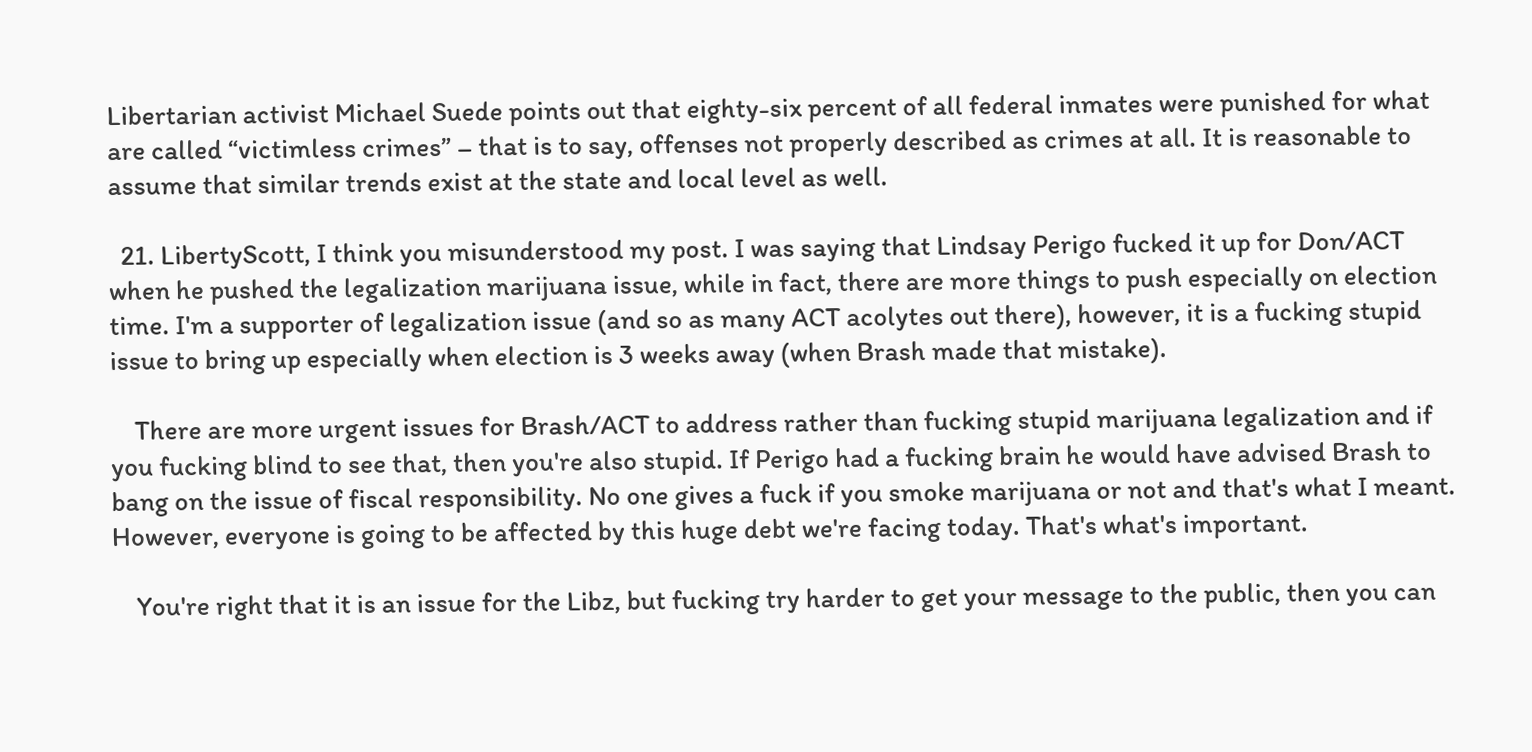Libertarian activist Michael Suede points out that eighty-six percent of all federal inmates were punished for what are called “victimless crimes” – that is to say, offenses not properly described as crimes at all. It is reasonable to assume that similar trends exist at the state and local level as well.

  21. LibertyScott, I think you misunderstood my post. I was saying that Lindsay Perigo fucked it up for Don/ACT when he pushed the legalization marijuana issue, while in fact, there are more things to push especially on election time. I'm a supporter of legalization issue (and so as many ACT acolytes out there), however, it is a fucking stupid issue to bring up especially when election is 3 weeks away (when Brash made that mistake).

    There are more urgent issues for Brash/ACT to address rather than fucking stupid marijuana legalization and if you fucking blind to see that, then you're also stupid. If Perigo had a fucking brain he would have advised Brash to bang on the issue of fiscal responsibility. No one gives a fuck if you smoke marijuana or not and that's what I meant. However, everyone is going to be affected by this huge debt we're facing today. That's what's important.

    You're right that it is an issue for the Libz, but fucking try harder to get your message to the public, then you can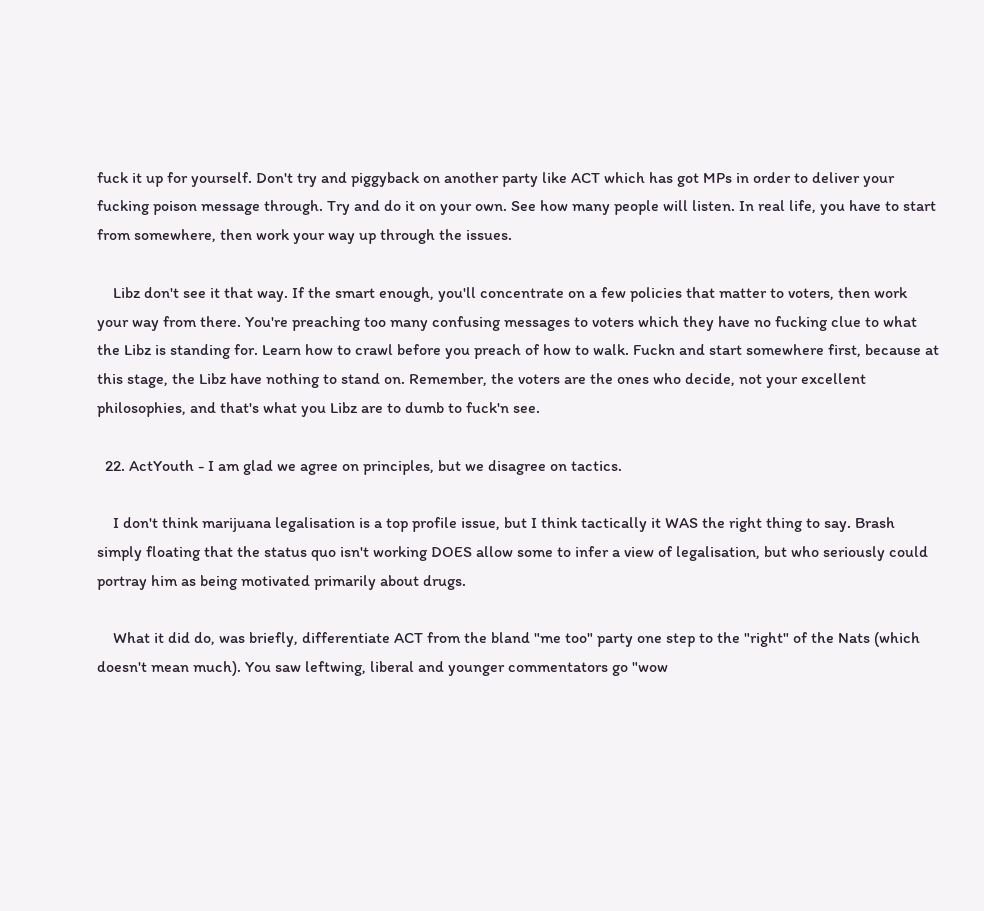fuck it up for yourself. Don't try and piggyback on another party like ACT which has got MPs in order to deliver your fucking poison message through. Try and do it on your own. See how many people will listen. In real life, you have to start from somewhere, then work your way up through the issues.

    Libz don't see it that way. If the smart enough, you'll concentrate on a few policies that matter to voters, then work your way from there. You're preaching too many confusing messages to voters which they have no fucking clue to what the Libz is standing for. Learn how to crawl before you preach of how to walk. Fuckn and start somewhere first, because at this stage, the Libz have nothing to stand on. Remember, the voters are the ones who decide, not your excellent philosophies, and that's what you Libz are to dumb to fuck'n see.

  22. ActYouth - I am glad we agree on principles, but we disagree on tactics.

    I don't think marijuana legalisation is a top profile issue, but I think tactically it WAS the right thing to say. Brash simply floating that the status quo isn't working DOES allow some to infer a view of legalisation, but who seriously could portray him as being motivated primarily about drugs.

    What it did do, was briefly, differentiate ACT from the bland "me too" party one step to the "right" of the Nats (which doesn't mean much). You saw leftwing, liberal and younger commentators go "wow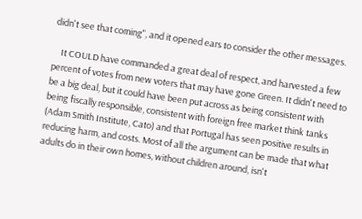didn't see that coming", and it opened ears to consider the other messages.

    It COULD have commanded a great deal of respect, and harvested a few percent of votes from new voters that may have gone Green. It didn't need to be a big deal, but it could have been put across as being consistent with being fiscally responsible, consistent with foreign free market think tanks (Adam Smith Institute, Cato) and that Portugal has seen positive results in reducing harm, and costs. Most of all the argument can be made that what adults do in their own homes, without children around, isn't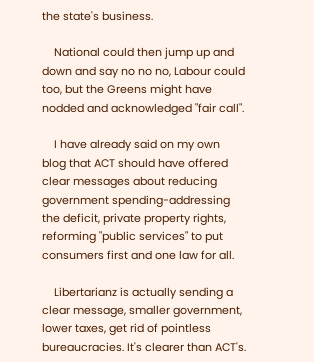the state's business.

    National could then jump up and down and say no no no, Labour could too, but the Greens might have nodded and acknowledged "fair call".

    I have already said on my own blog that ACT should have offered clear messages about reducing government spending-addressing the deficit, private property rights, reforming "public services" to put consumers first and one law for all.

    Libertarianz is actually sending a clear message, smaller government, lower taxes, get rid of pointless bureaucracies. It's clearer than ACT's.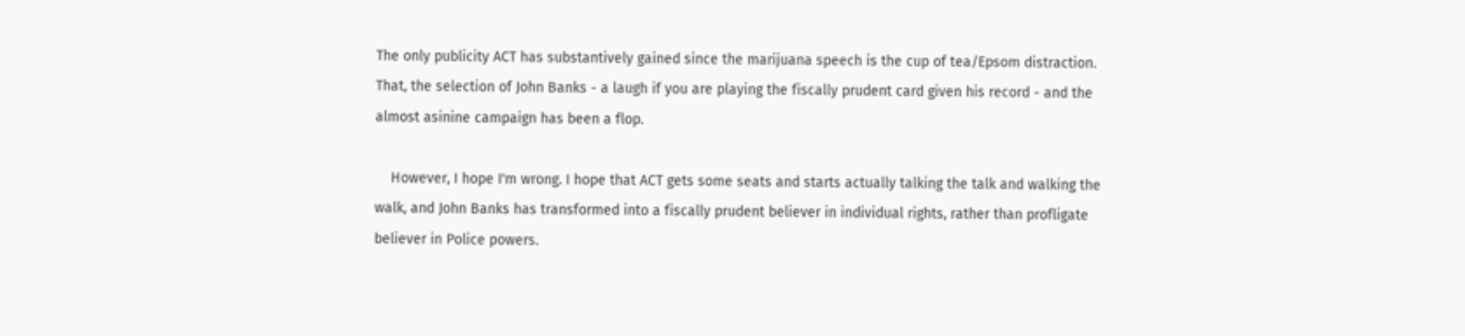The only publicity ACT has substantively gained since the marijuana speech is the cup of tea/Epsom distraction. That, the selection of John Banks - a laugh if you are playing the fiscally prudent card given his record - and the almost asinine campaign has been a flop.

    However, I hope I'm wrong. I hope that ACT gets some seats and starts actually talking the talk and walking the walk, and John Banks has transformed into a fiscally prudent believer in individual rights, rather than profligate believer in Police powers.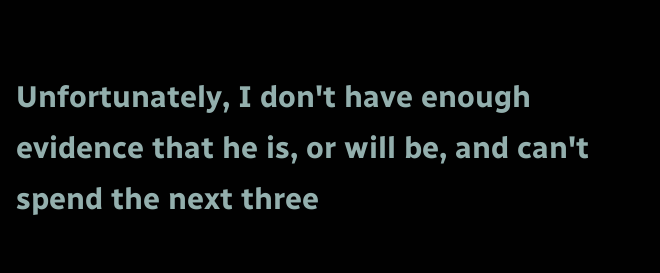Unfortunately, I don't have enough evidence that he is, or will be, and can't spend the next three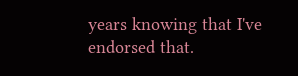years knowing that I've endorsed that.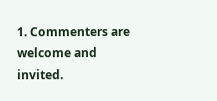1. Commenters are welcome and invited.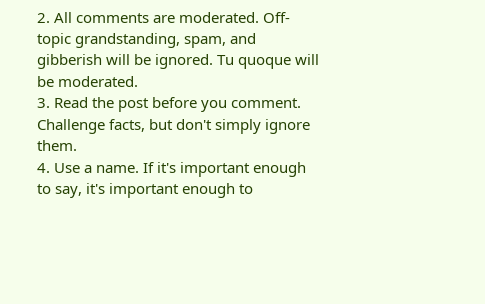2. All comments are moderated. Off-topic grandstanding, spam, and gibberish will be ignored. Tu quoque will be moderated.
3. Read the post before you comment. Challenge facts, but don't simply ignore them.
4. Use a name. If it's important enough to say, it's important enough to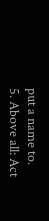put a name to.
5. Above all: Act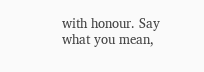with honour. Say what you mean,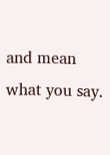and mean what you say.